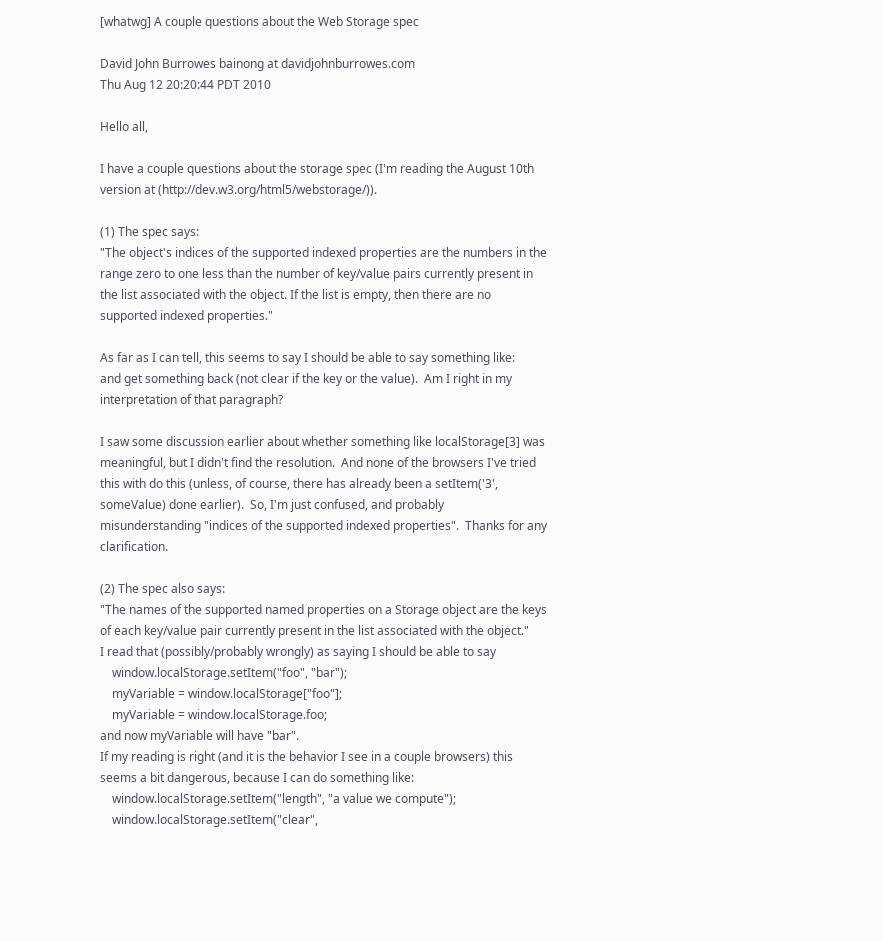[whatwg] A couple questions about the Web Storage spec

David John Burrowes bainong at davidjohnburrowes.com
Thu Aug 12 20:20:44 PDT 2010

Hello all,

I have a couple questions about the storage spec (I'm reading the August 10th version at (http://dev.w3.org/html5/webstorage/)).

(1) The spec says:
"The object's indices of the supported indexed properties are the numbers in the range zero to one less than the number of key/value pairs currently present in the list associated with the object. If the list is empty, then there are no supported indexed properties."

As far as I can tell, this seems to say I should be able to say something like:
and get something back (not clear if the key or the value).  Am I right in my interpretation of that paragraph?

I saw some discussion earlier about whether something like localStorage[3] was meaningful, but I didn't find the resolution.  And none of the browsers I've tried this with do this (unless, of course, there has already been a setItem('3', someValue) done earlier).  So, I'm just confused, and probably misunderstanding "indices of the supported indexed properties".  Thanks for any clarification.

(2) The spec also says:
"The names of the supported named properties on a Storage object are the keys of each key/value pair currently present in the list associated with the object."
I read that (possibly/probably wrongly) as saying I should be able to say
    window.localStorage.setItem("foo", "bar");
    myVariable = window.localStorage["foo"];
    myVariable = window.localStorage.foo;
and now myVariable will have "bar".
If my reading is right (and it is the behavior I see in a couple browsers) this seems a bit dangerous, because I can do something like:
    window.localStorage.setItem("length", "a value we compute");
    window.localStorage.setItem("clear",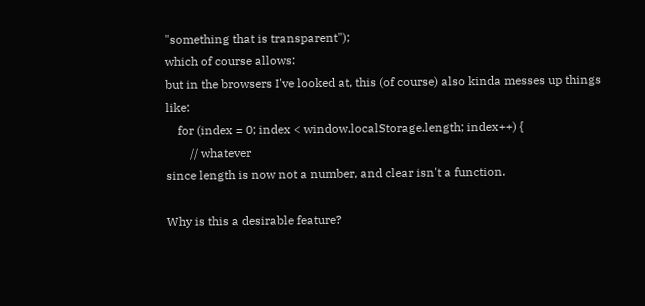"something that is transparent");
which of course allows:
but in the browsers I've looked at, this (of course) also kinda messes up things like:
    for (index = 0; index < window.localStorage.length; index++) {
        // whatever
since length is now not a number, and clear isn't a function.

Why is this a desirable feature?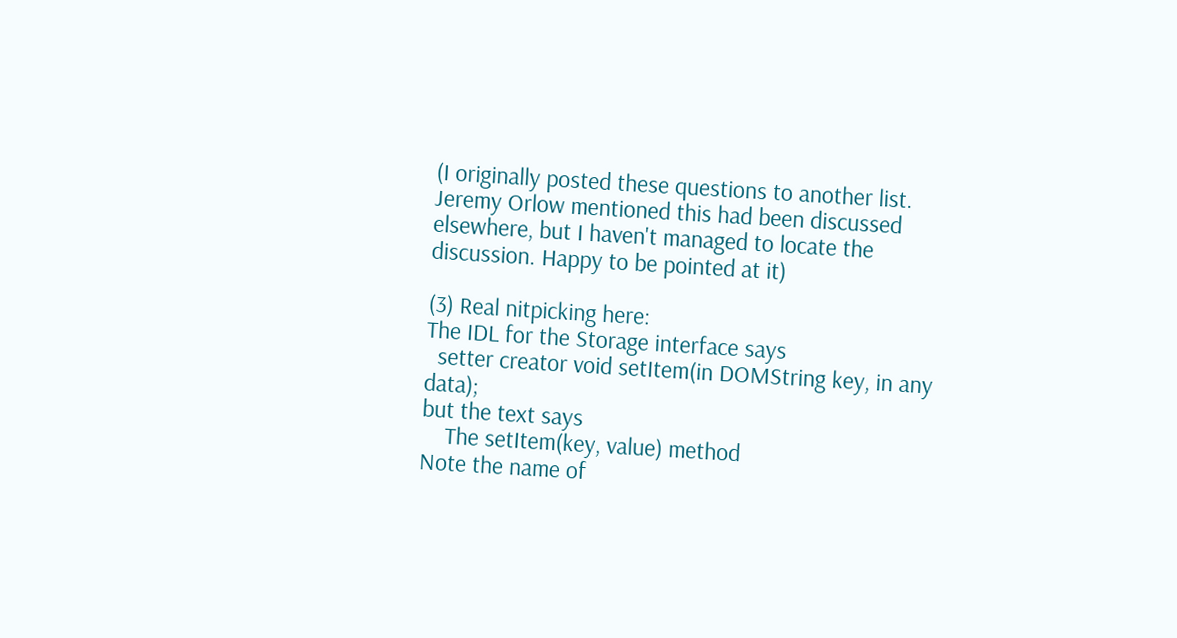(I originally posted these questions to another list.  Jeremy Orlow mentioned this had been discussed elsewhere, but I haven't managed to locate the discussion. Happy to be pointed at it)

(3) Real nitpicking here:
The IDL for the Storage interface says
  setter creator void setItem(in DOMString key, in any data);
but the text says
    The setItem(key, value) method
Note the name of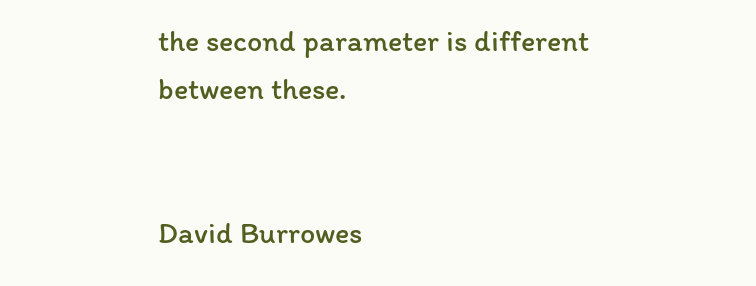the second parameter is different between these.


David Burrowes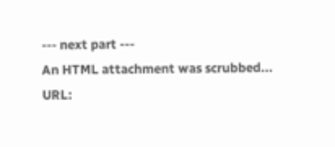--- next part ---
An HTML attachment was scrubbed...
URL: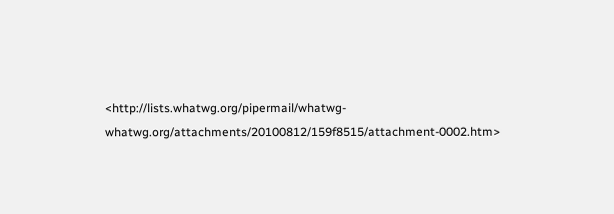<http://lists.whatwg.org/pipermail/whatwg-whatwg.org/attachments/20100812/159f8515/attachment-0002.htm>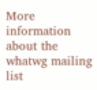More information about the whatwg mailing list